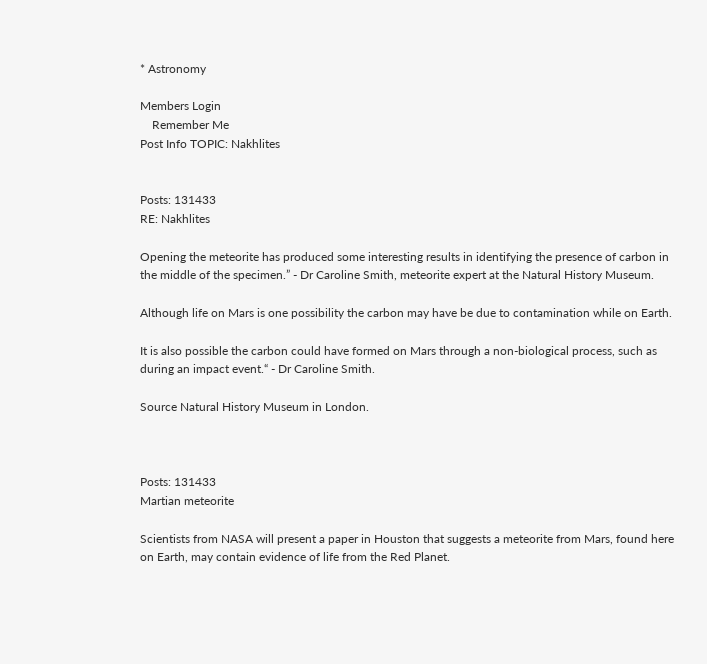* Astronomy

Members Login
    Remember Me
Post Info TOPIC: Nakhlites


Posts: 131433
RE: Nakhlites

Opening the meteorite has produced some interesting results in identifying the presence of carbon in the middle of the specimen.” - Dr Caroline Smith, meteorite expert at the Natural History Museum.

Although life on Mars is one possibility the carbon may have be due to contamination while on Earth.

It is also possible the carbon could have formed on Mars through a non-biological process, such as during an impact event.“ - Dr Caroline Smith.

Source Natural History Museum in London.



Posts: 131433
Martian meteorite

Scientists from NASA will present a paper in Houston that suggests a meteorite from Mars, found here on Earth, may contain evidence of life from the Red Planet.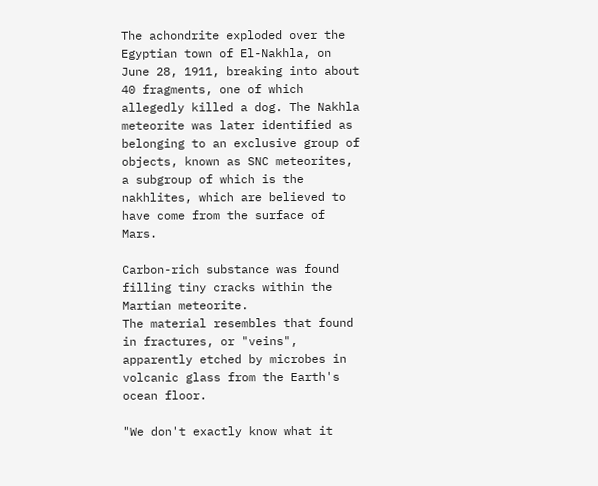The achondrite exploded over the Egyptian town of El-Nakhla, on June 28, 1911, breaking into about 40 fragments, one of which allegedly killed a dog. The Nakhla meteorite was later identified as belonging to an exclusive group of objects, known as SNC meteorites, a subgroup of which is the nakhlites, which are believed to have come from the surface of Mars.

Carbon-rich substance was found filling tiny cracks within the Martian meteorite.
The material resembles that found in fractures, or "veins", apparently etched by microbes in volcanic glass from the Earth's ocean floor.

"We don't exactly know what it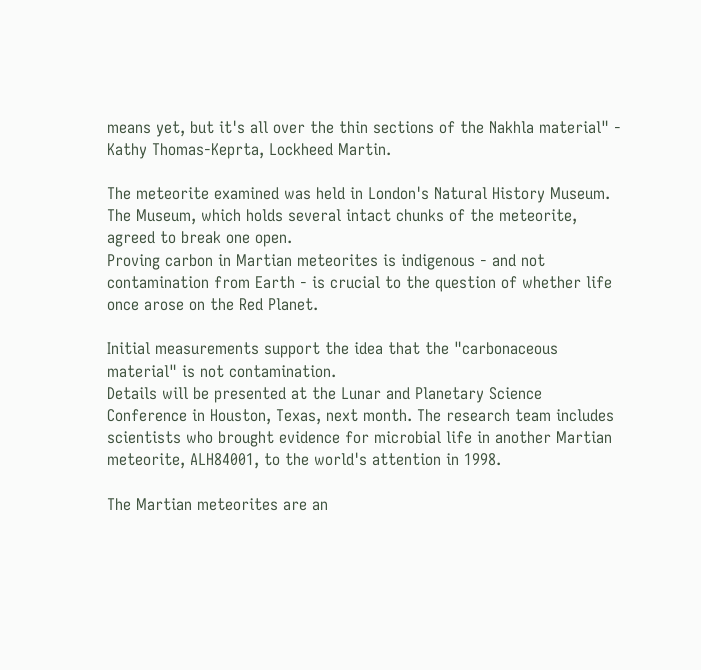means yet, but it's all over the thin sections of the Nakhla material" - Kathy Thomas-Keprta, Lockheed Martin.

The meteorite examined was held in London's Natural History Museum.
The Museum, which holds several intact chunks of the meteorite, agreed to break one open.
Proving carbon in Martian meteorites is indigenous - and not contamination from Earth - is crucial to the question of whether life once arose on the Red Planet.

Initial measurements support the idea that the "carbonaceous material" is not contamination.
Details will be presented at the Lunar and Planetary Science Conference in Houston, Texas, next month. The research team includes scientists who brought evidence for microbial life in another Martian meteorite, ALH84001, to the world's attention in 1998.

The Martian meteorites are an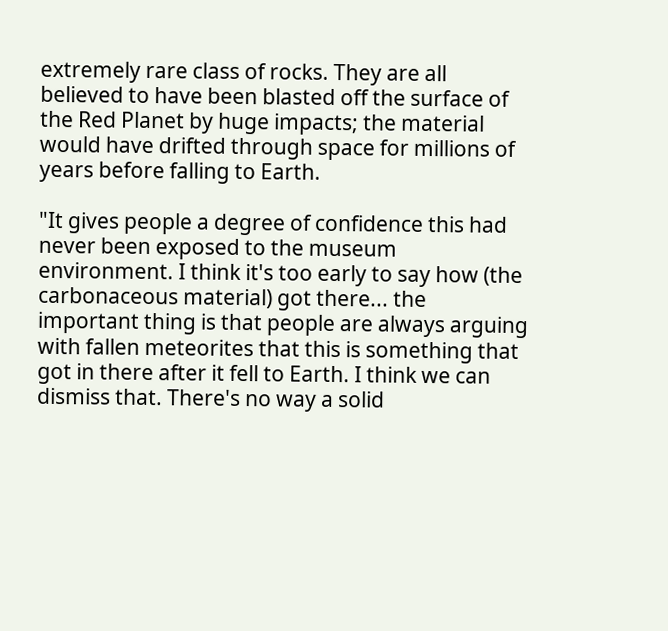extremely rare class of rocks. They are all believed to have been blasted off the surface of the Red Planet by huge impacts; the material would have drifted through space for millions of years before falling to Earth.

"It gives people a degree of confidence this had never been exposed to the museum environment. I think it's too early to say how (the carbonaceous material) got there... the important thing is that people are always arguing with fallen meteorites that this is something that got in there after it fell to Earth. I think we can dismiss that. There's no way a solid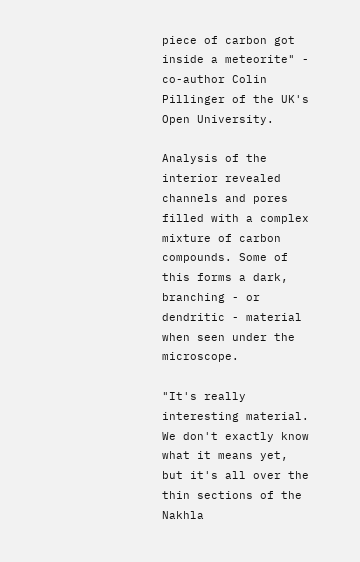piece of carbon got inside a meteorite" - co-author Colin Pillinger of the UK's Open University.

Analysis of the interior revealed channels and pores filled with a complex mixture of carbon compounds. Some of this forms a dark, branching - or dendritic - material when seen under the microscope.

"It's really interesting material. We don't exactly know what it means yet, but it's all over the thin sections of the Nakhla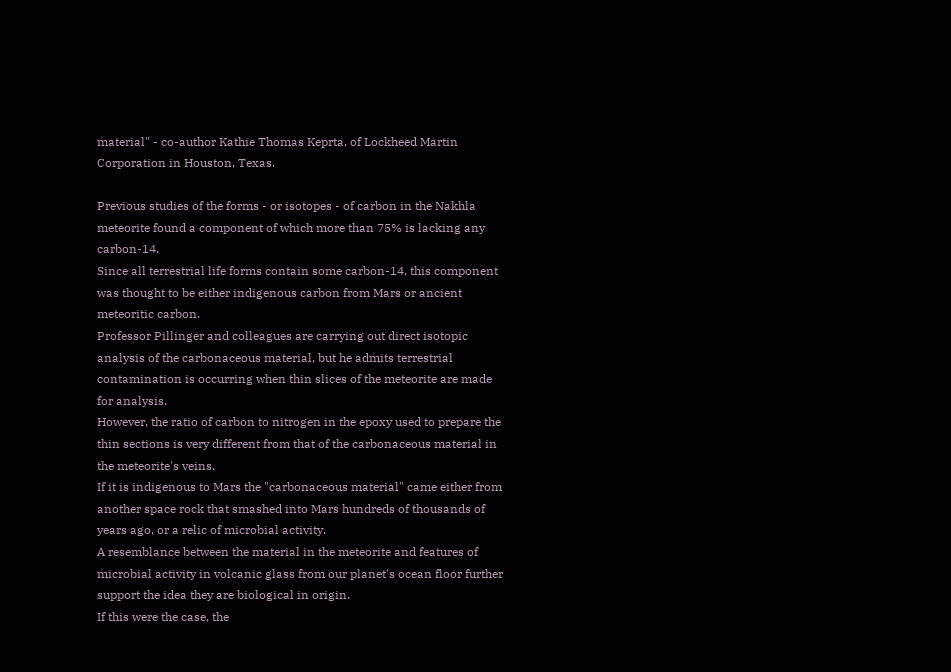material" - co-author Kathie Thomas Keprta, of Lockheed Martin Corporation in Houston, Texas.

Previous studies of the forms - or isotopes - of carbon in the Nakhla meteorite found a component of which more than 75% is lacking any carbon-14.
Since all terrestrial life forms contain some carbon-14, this component was thought to be either indigenous carbon from Mars or ancient meteoritic carbon.
Professor Pillinger and colleagues are carrying out direct isotopic analysis of the carbonaceous material, but he admits terrestrial contamination is occurring when thin slices of the meteorite are made for analysis.
However, the ratio of carbon to nitrogen in the epoxy used to prepare the thin sections is very different from that of the carbonaceous material in the meteorite's veins.
If it is indigenous to Mars the "carbonaceous material" came either from another space rock that smashed into Mars hundreds of thousands of years ago, or a relic of microbial activity.
A resemblance between the material in the meteorite and features of microbial activity in volcanic glass from our planet's ocean floor further support the idea they are biological in origin.
If this were the case, the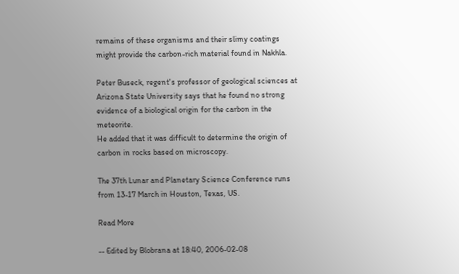remains of these organisms and their slimy coatings might provide the carbon-rich material found in Nakhla.

Peter Buseck, regent's professor of geological sciences at Arizona State University says that he found no strong evidence of a biological origin for the carbon in the meteorite.
He added that it was difficult to determine the origin of carbon in rocks based on microscopy.

The 37th Lunar and Planetary Science Conference runs from 13-17 March in Houston, Texas, US.

Read More

-- Edited by Blobrana at 18:40, 2006-02-08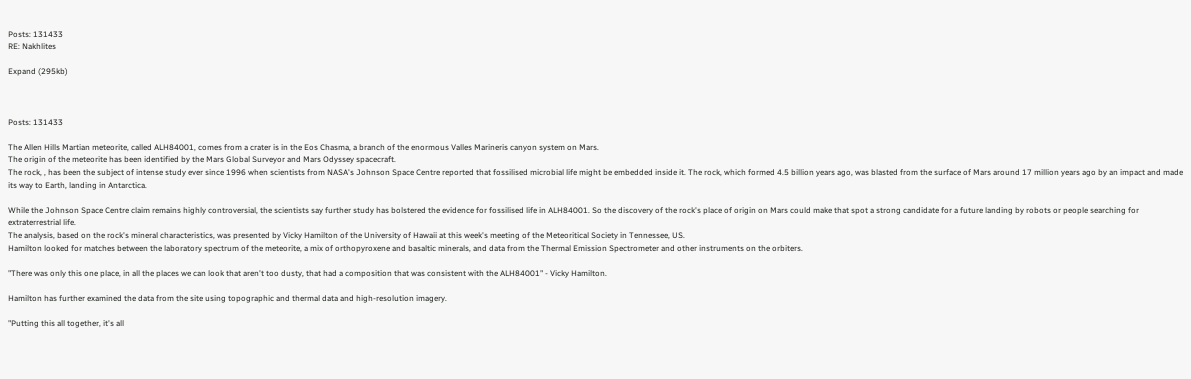Posts: 131433
RE: Nakhlites

Expand (295kb)



Posts: 131433

The Allen Hills Martian meteorite, called ALH84001, comes from a crater is in the Eos Chasma, a branch of the enormous Valles Marineris canyon system on Mars.
The origin of the meteorite has been identified by the Mars Global Surveyor and Mars Odyssey spacecraft.
The rock, , has been the subject of intense study ever since 1996 when scientists from NASA's Johnson Space Centre reported that fossilised microbial life might be embedded inside it. The rock, which formed 4.5 billion years ago, was blasted from the surface of Mars around 17 million years ago by an impact and made its way to Earth, landing in Antarctica.

While the Johnson Space Centre claim remains highly controversial, the scientists say further study has bolstered the evidence for fossilised life in ALH84001. So the discovery of the rock's place of origin on Mars could make that spot a strong candidate for a future landing by robots or people searching for extraterrestrial life.
The analysis, based on the rock's mineral characteristics, was presented by Vicky Hamilton of the University of Hawaii at this week's meeting of the Meteoritical Society in Tennessee, US.
Hamilton looked for matches between the laboratory spectrum of the meteorite, a mix of orthopyroxene and basaltic minerals, and data from the Thermal Emission Spectrometer and other instruments on the orbiters.

"There was only this one place, in all the places we can look that aren't too dusty, that had a composition that was consistent with the ALH84001" - Vicky Hamilton.

Hamilton has further examined the data from the site using topographic and thermal data and high-resolution imagery.

"Putting this all together, it's all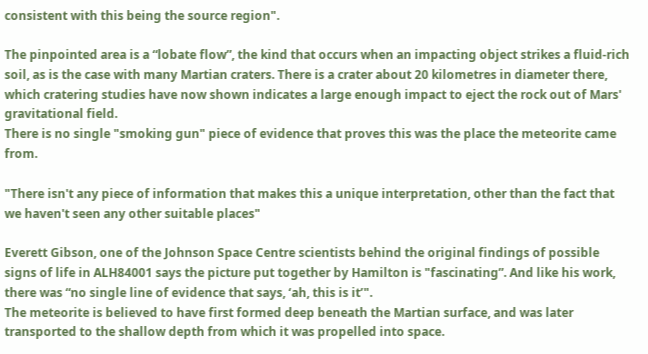consistent with this being the source region".

The pinpointed area is a “lobate flow”, the kind that occurs when an impacting object strikes a fluid-rich soil, as is the case with many Martian craters. There is a crater about 20 kilometres in diameter there, which cratering studies have now shown indicates a large enough impact to eject the rock out of Mars' gravitational field.
There is no single "smoking gun" piece of evidence that proves this was the place the meteorite came from.

"There isn't any piece of information that makes this a unique interpretation, other than the fact that we haven't seen any other suitable places"

Everett Gibson, one of the Johnson Space Centre scientists behind the original findings of possible signs of life in ALH84001 says the picture put together by Hamilton is "fascinating”. And like his work, there was “no single line of evidence that says, ‘ah, this is it’".
The meteorite is believed to have first formed deep beneath the Martian surface, and was later transported to the shallow depth from which it was propelled into space.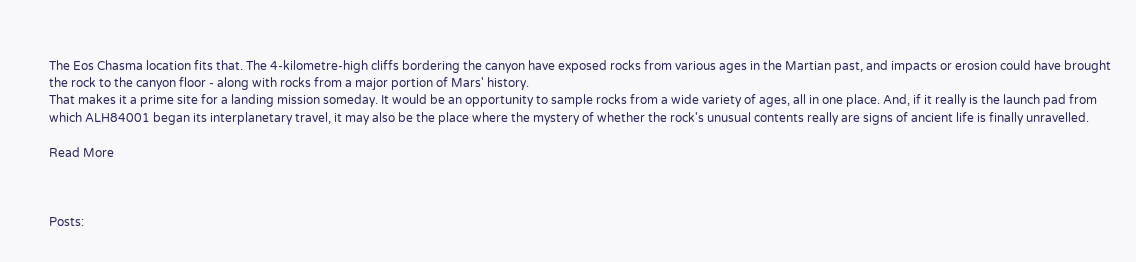The Eos Chasma location fits that. The 4-kilometre-high cliffs bordering the canyon have exposed rocks from various ages in the Martian past, and impacts or erosion could have brought the rock to the canyon floor - along with rocks from a major portion of Mars' history.
That makes it a prime site for a landing mission someday. It would be an opportunity to sample rocks from a wide variety of ages, all in one place. And, if it really is the launch pad from which ALH84001 began its interplanetary travel, it may also be the place where the mystery of whether the rock's unusual contents really are signs of ancient life is finally unravelled.

Read More



Posts: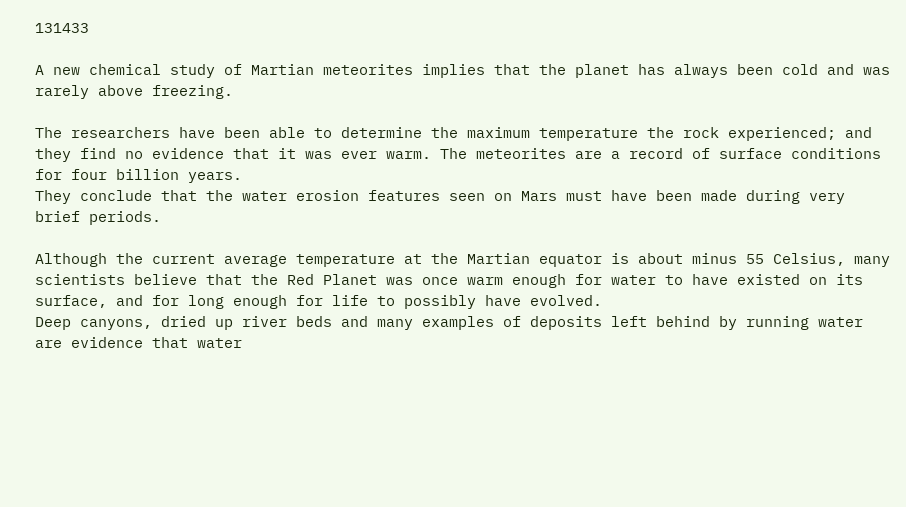131433

A new chemical study of Martian meteorites implies that the planet has always been cold and was rarely above freezing.

The researchers have been able to determine the maximum temperature the rock experienced; and they find no evidence that it was ever warm. The meteorites are a record of surface conditions for four billion years.
They conclude that the water erosion features seen on Mars must have been made during very brief periods.

Although the current average temperature at the Martian equator is about minus 55 Celsius, many scientists believe that the Red Planet was once warm enough for water to have existed on its surface, and for long enough for life to possibly have evolved.
Deep canyons, dried up river beds and many examples of deposits left behind by running water are evidence that water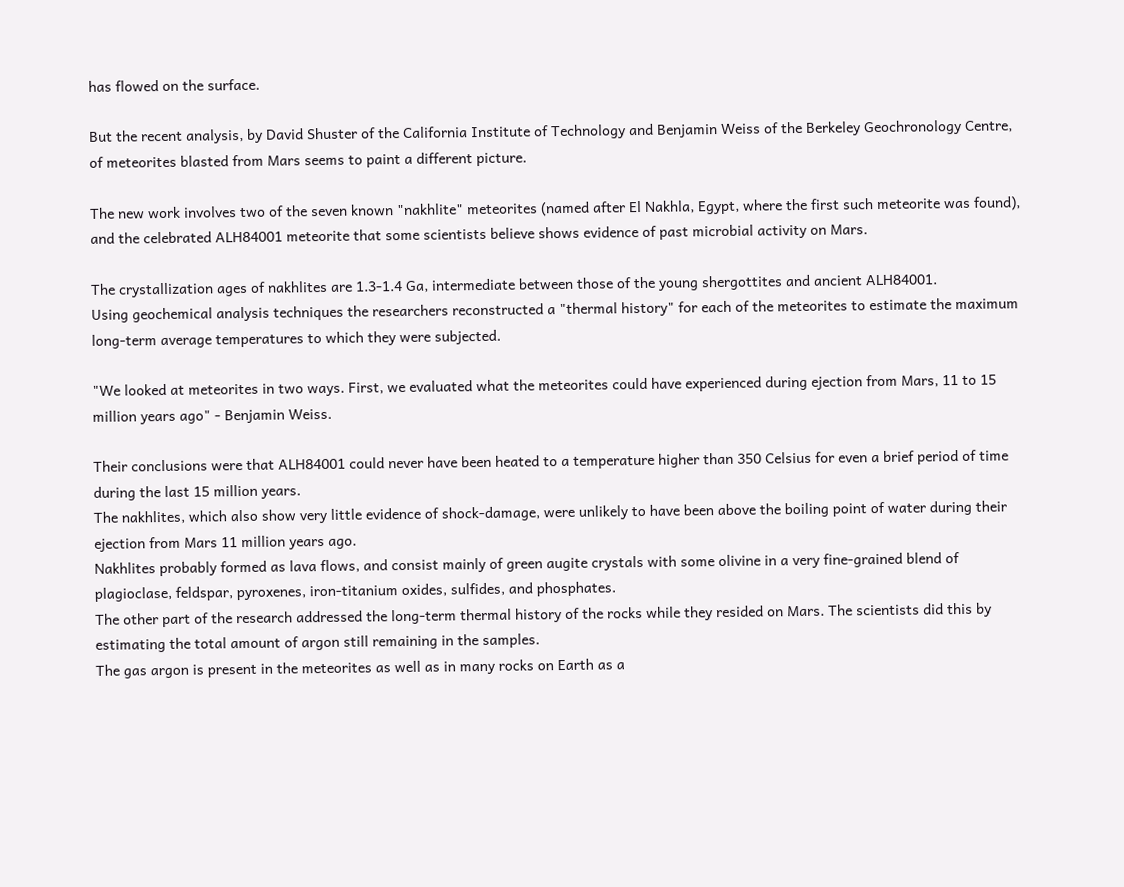has flowed on the surface.

But the recent analysis, by David Shuster of the California Institute of Technology and Benjamin Weiss of the Berkeley Geochronology Centre, of meteorites blasted from Mars seems to paint a different picture.

The new work involves two of the seven known "nakhlite" meteorites (named after El Nakhla, Egypt, where the first such meteorite was found), and the celebrated ALH84001 meteorite that some scientists believe shows evidence of past microbial activity on Mars.

The crystallization ages of nakhlites are 1.3-1.4 Ga, intermediate between those of the young shergottites and ancient ALH84001.
Using geochemical analysis techniques the researchers reconstructed a "thermal history" for each of the meteorites to estimate the maximum long-term average temperatures to which they were subjected.

"We looked at meteorites in two ways. First, we evaluated what the meteorites could have experienced during ejection from Mars, 11 to 15 million years ago" - Benjamin Weiss.

Their conclusions were that ALH84001 could never have been heated to a temperature higher than 350 Celsius for even a brief period of time during the last 15 million years.
The nakhlites, which also show very little evidence of shock-damage, were unlikely to have been above the boiling point of water during their ejection from Mars 11 million years ago.
Nakhlites probably formed as lava flows, and consist mainly of green augite crystals with some olivine in a very fine-grained blend of plagioclase, feldspar, pyroxenes, iron-titanium oxides, sulfides, and phosphates.
The other part of the research addressed the long-term thermal history of the rocks while they resided on Mars. The scientists did this by estimating the total amount of argon still remaining in the samples.
The gas argon is present in the meteorites as well as in many rocks on Earth as a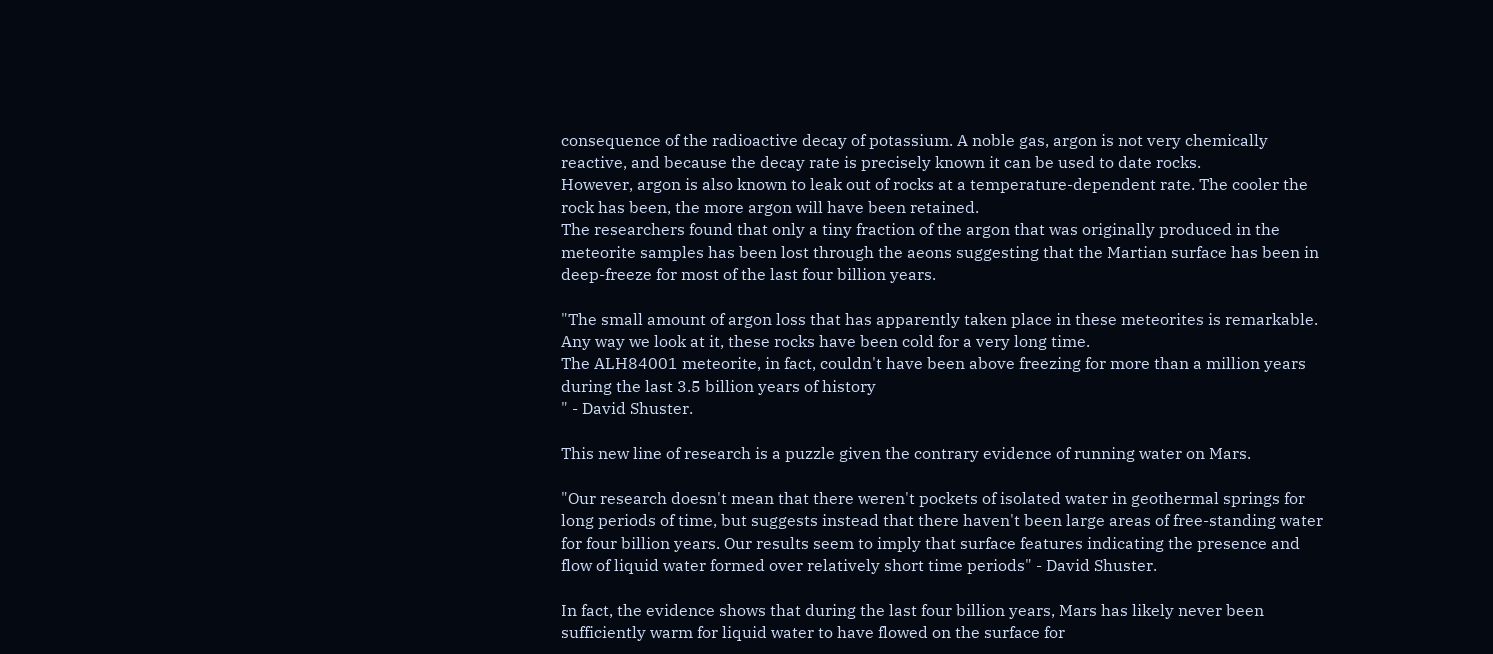consequence of the radioactive decay of potassium. A noble gas, argon is not very chemically reactive, and because the decay rate is precisely known it can be used to date rocks.
However, argon is also known to leak out of rocks at a temperature-dependent rate. The cooler the rock has been, the more argon will have been retained.
The researchers found that only a tiny fraction of the argon that was originally produced in the meteorite samples has been lost through the aeons suggesting that the Martian surface has been in deep-freeze for most of the last four billion years.

"The small amount of argon loss that has apparently taken place in these meteorites is remarkable. Any way we look at it, these rocks have been cold for a very long time.
The ALH84001 meteorite, in fact, couldn't have been above freezing for more than a million years during the last 3.5 billion years of history
" - David Shuster.

This new line of research is a puzzle given the contrary evidence of running water on Mars.

"Our research doesn't mean that there weren't pockets of isolated water in geothermal springs for long periods of time, but suggests instead that there haven't been large areas of free-standing water for four billion years. Our results seem to imply that surface features indicating the presence and flow of liquid water formed over relatively short time periods" - David Shuster.

In fact, the evidence shows that during the last four billion years, Mars has likely never been sufficiently warm for liquid water to have flowed on the surface for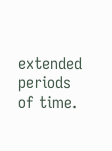extended periods of time.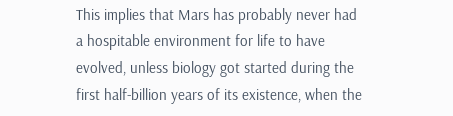This implies that Mars has probably never had a hospitable environment for life to have evolved, unless biology got started during the first half-billion years of its existence, when the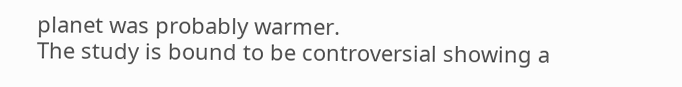planet was probably warmer.
The study is bound to be controversial showing a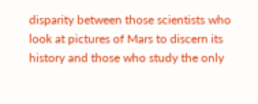disparity between those scientists who look at pictures of Mars to discern its history and those who study the only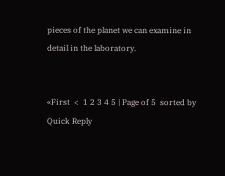pieces of the planet we can examine in detail in the laboratory.


«First  <  1 2 3 4 5 | Page of 5  sorted by
Quick Reply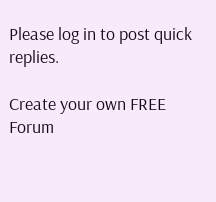Please log in to post quick replies.

Create your own FREE Forum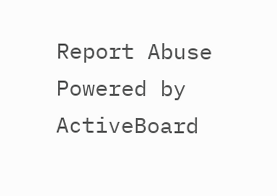Report Abuse
Powered by ActiveBoard